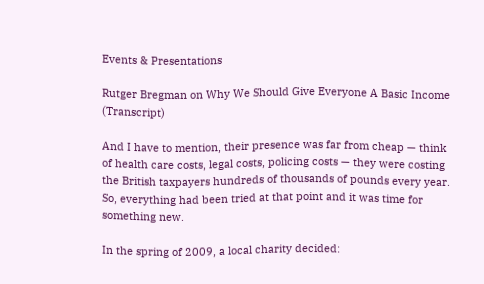Events & Presentations

Rutger Bregman on Why We Should Give Everyone A Basic Income (Transcript)

And I have to mention, their presence was far from cheap — think of health care costs, legal costs, policing costs — they were costing the British taxpayers hundreds of thousands of pounds every year. So, everything had been tried at that point and it was time for something new.

In the spring of 2009, a local charity decided: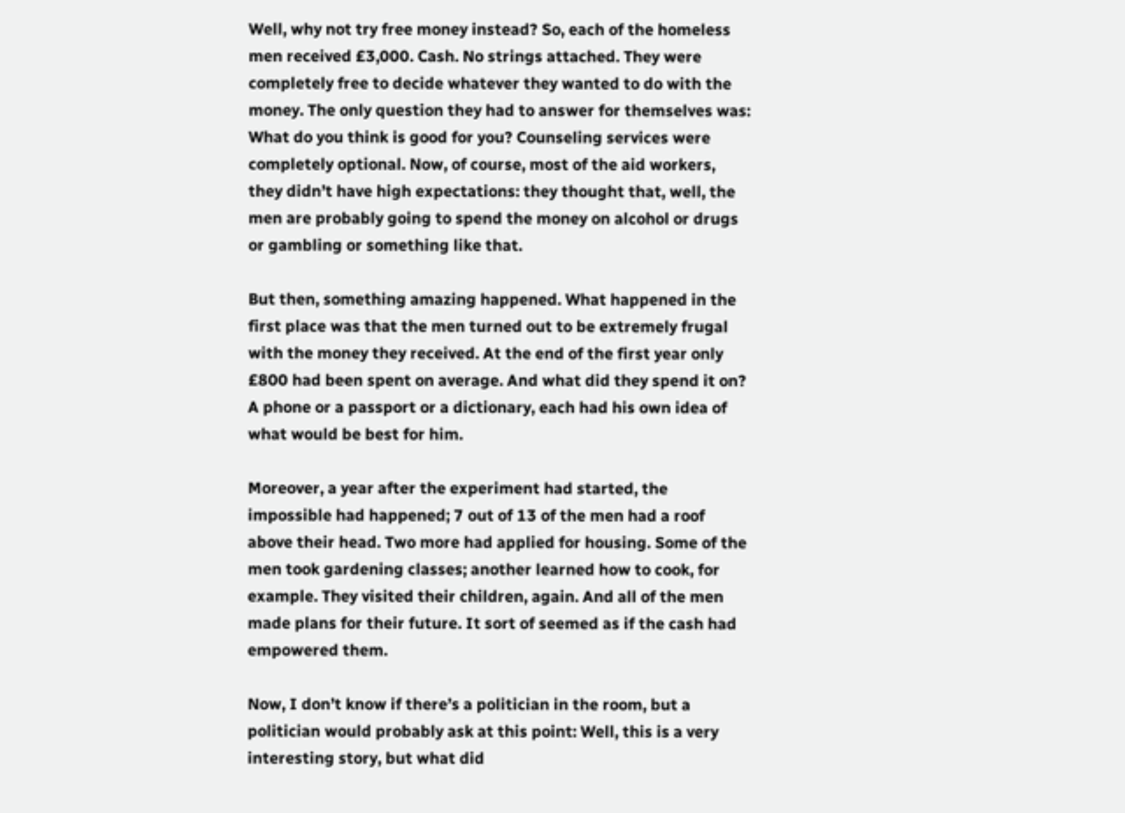Well, why not try free money instead? So, each of the homeless men received £3,000. Cash. No strings attached. They were completely free to decide whatever they wanted to do with the money. The only question they had to answer for themselves was: What do you think is good for you? Counseling services were completely optional. Now, of course, most of the aid workers, they didn’t have high expectations: they thought that, well, the men are probably going to spend the money on alcohol or drugs or gambling or something like that.

But then, something amazing happened. What happened in the first place was that the men turned out to be extremely frugal with the money they received. At the end of the first year only £800 had been spent on average. And what did they spend it on? A phone or a passport or a dictionary, each had his own idea of what would be best for him.

Moreover, a year after the experiment had started, the impossible had happened; 7 out of 13 of the men had a roof above their head. Two more had applied for housing. Some of the men took gardening classes; another learned how to cook, for example. They visited their children, again. And all of the men made plans for their future. It sort of seemed as if the cash had empowered them.

Now, I don’t know if there’s a politician in the room, but a politician would probably ask at this point: Well, this is a very interesting story, but what did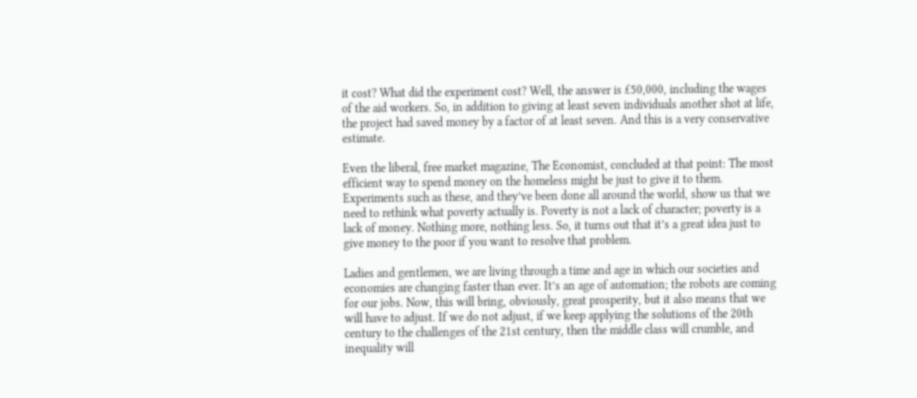it cost? What did the experiment cost? Well, the answer is £50,000, including the wages of the aid workers. So, in addition to giving at least seven individuals another shot at life, the project had saved money by a factor of at least seven. And this is a very conservative estimate.

Even the liberal, free market magazine, The Economist, concluded at that point: The most efficient way to spend money on the homeless might be just to give it to them. Experiments such as these, and they’ve been done all around the world, show us that we need to rethink what poverty actually is. Poverty is not a lack of character; poverty is a lack of money. Nothing more, nothing less. So, it turns out that it’s a great idea just to give money to the poor if you want to resolve that problem.

Ladies and gentlemen, we are living through a time and age in which our societies and economies are changing faster than ever. It’s an age of automation; the robots are coming for our jobs. Now, this will bring, obviously, great prosperity, but it also means that we will have to adjust. If we do not adjust, if we keep applying the solutions of the 20th century to the challenges of the 21st century, then the middle class will crumble, and inequality will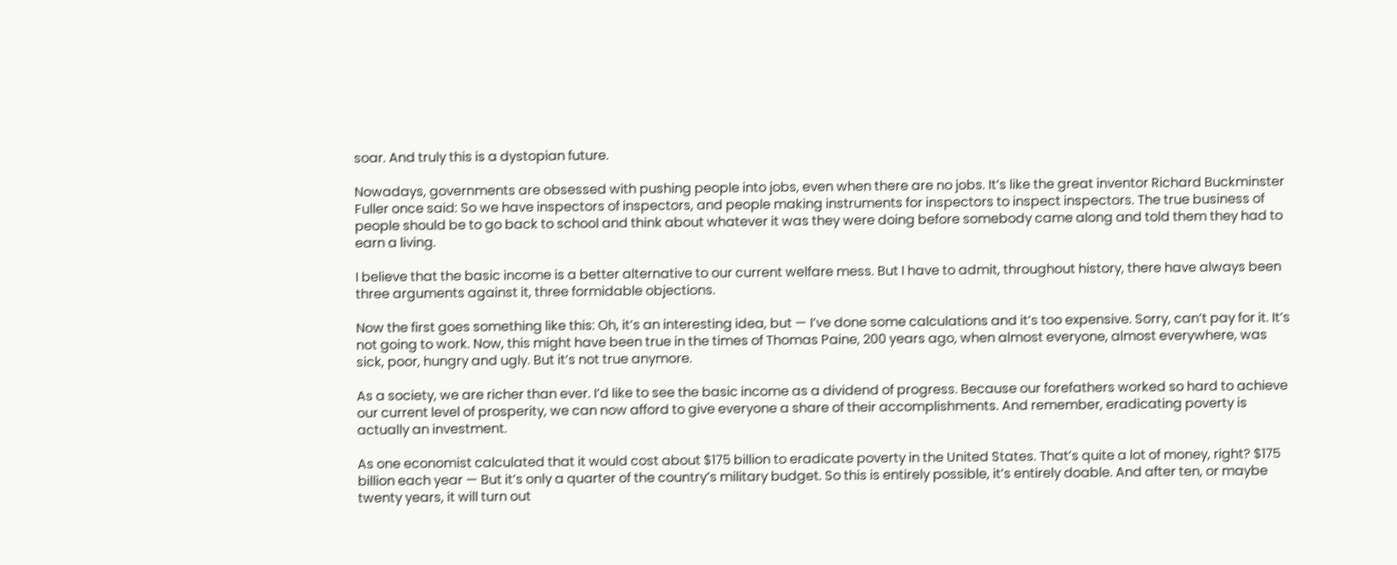soar. And truly this is a dystopian future.

Nowadays, governments are obsessed with pushing people into jobs, even when there are no jobs. It’s like the great inventor Richard Buckminster Fuller once said: So we have inspectors of inspectors, and people making instruments for inspectors to inspect inspectors. The true business of people should be to go back to school and think about whatever it was they were doing before somebody came along and told them they had to earn a living.

I believe that the basic income is a better alternative to our current welfare mess. But I have to admit, throughout history, there have always been three arguments against it, three formidable objections.

Now the first goes something like this: Oh, it’s an interesting idea, but — I’ve done some calculations and it’s too expensive. Sorry, can’t pay for it. It’s not going to work. Now, this might have been true in the times of Thomas Paine, 200 years ago, when almost everyone, almost everywhere, was sick, poor, hungry and ugly. But it’s not true anymore.

As a society, we are richer than ever. I’d like to see the basic income as a dividend of progress. Because our forefathers worked so hard to achieve our current level of prosperity, we can now afford to give everyone a share of their accomplishments. And remember, eradicating poverty is actually an investment.

As one economist calculated that it would cost about $175 billion to eradicate poverty in the United States. That’s quite a lot of money, right? $175 billion each year — But it’s only a quarter of the country’s military budget. So this is entirely possible, it’s entirely doable. And after ten, or maybe twenty years, it will turn out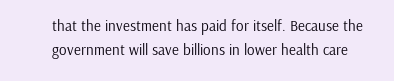that the investment has paid for itself. Because the government will save billions in lower health care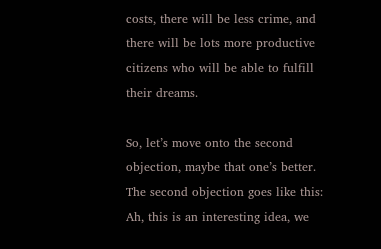costs, there will be less crime, and there will be lots more productive citizens who will be able to fulfill their dreams.

So, let’s move onto the second objection, maybe that one’s better. The second objection goes like this: Ah, this is an interesting idea, we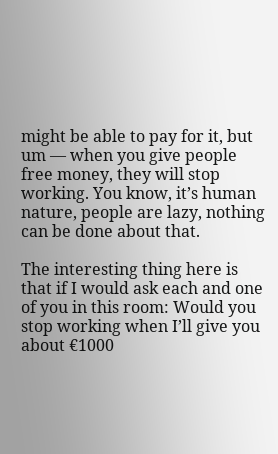might be able to pay for it, but um — when you give people free money, they will stop working. You know, it’s human nature, people are lazy, nothing can be done about that.

The interesting thing here is that if I would ask each and one of you in this room: Would you stop working when I’ll give you about €1000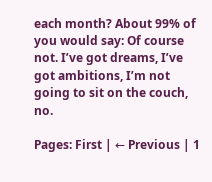each month? About 99% of you would say: Of course not. I’ve got dreams, I’ve got ambitions, I’m not going to sit on the couch, no.

Pages: First | ← Previous | 1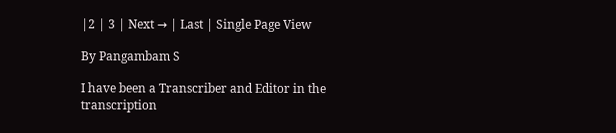|2 | 3 | Next → | Last | Single Page View

By Pangambam S

I have been a Transcriber and Editor in the transcription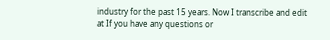industry for the past 15 years. Now I transcribe and edit at If you have any questions or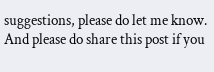suggestions, please do let me know. And please do share this post if you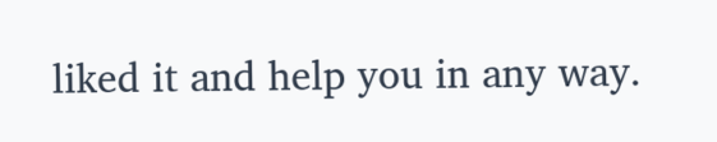liked it and help you in any way.